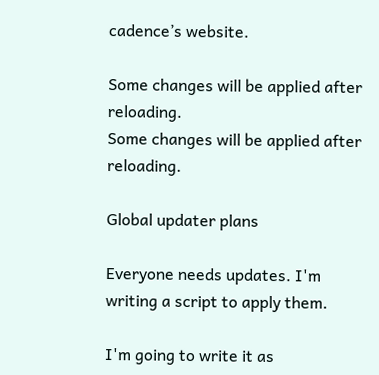cadence’s website.

Some changes will be applied after reloading.
Some changes will be applied after reloading.

Global updater plans

Everyone needs updates. I'm writing a script to apply them.

I'm going to write it as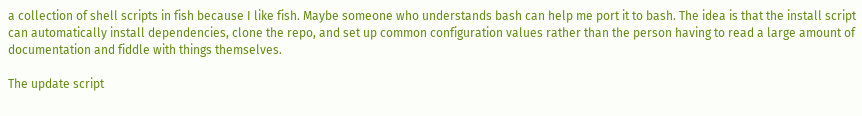a collection of shell scripts in fish because I like fish. Maybe someone who understands bash can help me port it to bash. The idea is that the install script can automatically install dependencies, clone the repo, and set up common configuration values rather than the person having to read a large amount of documentation and fiddle with things themselves.

The update script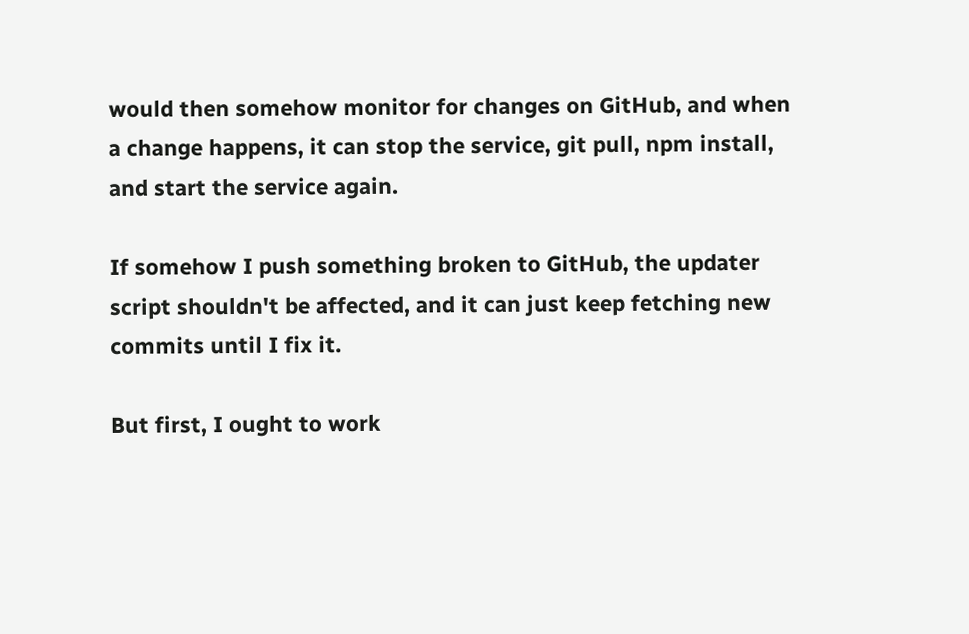would then somehow monitor for changes on GitHub, and when a change happens, it can stop the service, git pull, npm install, and start the service again.

If somehow I push something broken to GitHub, the updater script shouldn't be affected, and it can just keep fetching new commits until I fix it.

But first, I ought to work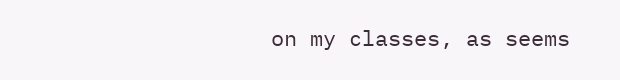on my classes, as seems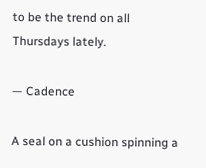to be the trend on all Thursdays lately.

— Cadence

A seal on a cushion spinning a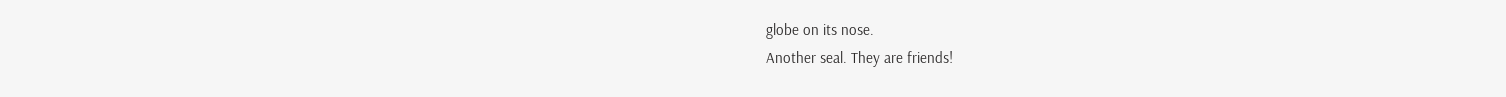globe on its nose.
Another seal. They are friends!